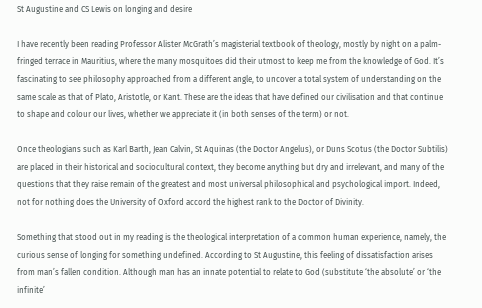St Augustine and CS Lewis on longing and desire

I have recently been reading Professor Alister McGrath’s magisterial textbook of theology, mostly by night on a palm-fringed terrace in Mauritius, where the many mosquitoes did their utmost to keep me from the knowledge of God. It’s fascinating to see philosophy approached from a different angle, to uncover a total system of understanding on the same scale as that of Plato, Aristotle, or Kant. These are the ideas that have defined our civilisation and that continue to shape and colour our lives, whether we appreciate it (in both senses of the term) or not.

Once theologians such as Karl Barth, Jean Calvin, St Aquinas (the Doctor Angelus), or Duns Scotus (the Doctor Subtilis) are placed in their historical and sociocultural context, they become anything but dry and irrelevant, and many of the questions that they raise remain of the greatest and most universal philosophical and psychological import. Indeed, not for nothing does the University of Oxford accord the highest rank to the Doctor of Divinity.

Something that stood out in my reading is the theological interpretation of a common human experience, namely, the curious sense of longing for something undefined. According to St Augustine, this feeling of dissatisfaction arises from man’s fallen condition. Although man has an innate potential to relate to God (substitute ‘the absolute’ or ‘the infinite’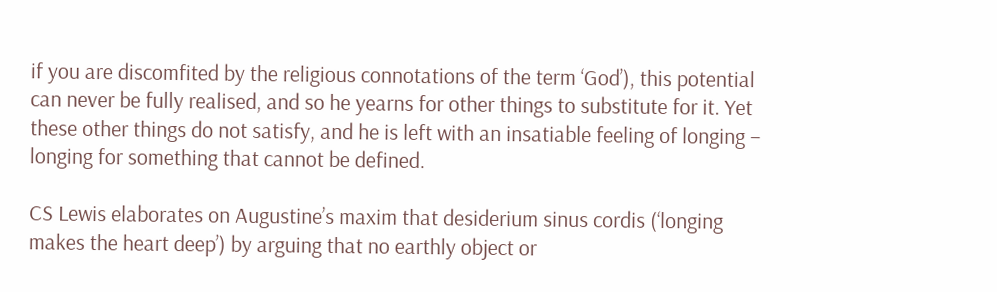if you are discomfited by the religious connotations of the term ‘God’), this potential can never be fully realised, and so he yearns for other things to substitute for it. Yet these other things do not satisfy, and he is left with an insatiable feeling of longing – longing for something that cannot be defined.

CS Lewis elaborates on Augustine’s maxim that desiderium sinus cordis (‘longing makes the heart deep’) by arguing that no earthly object or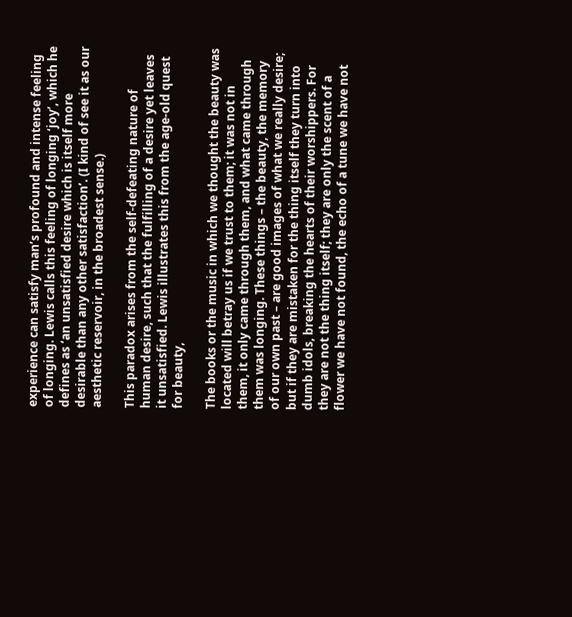experience can satisfy man’s profound and intense feeling of longing. Lewis calls this feeling of longing ‘joy’, which he defines as ‘an unsatisfied desire which is itself more desirable than any other satisfaction’. (I kind of see it as our aesthetic reservoir, in the broadest sense.)

This paradox arises from the self-defeating nature of human desire, such that the fulfilling of a desire yet leaves it unsatisfied. Lewis illustrates this from the age-old quest for beauty,

The books or the music in which we thought the beauty was located will betray us if we trust to them; it was not in them, it only came through them, and what came through them was longing. These things – the beauty, the memory of our own past – are good images of what we really desire; but if they are mistaken for the thing itself they turn into dumb idols, breaking the hearts of their worshippers. For they are not the thing itself; they are only the scent of a flower we have not found, the echo of a tune we have not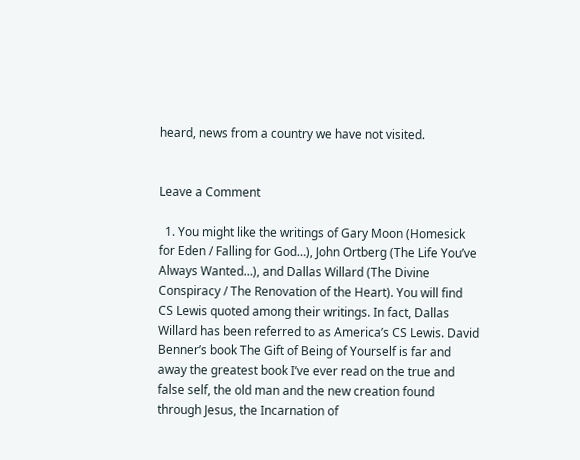heard, news from a country we have not visited.


Leave a Comment

  1. You might like the writings of Gary Moon (Homesick for Eden / Falling for God…), John Ortberg (The Life You’ve Always Wanted…), and Dallas Willard (The Divine Conspiracy / The Renovation of the Heart). You will find CS Lewis quoted among their writings. In fact, Dallas Willard has been referred to as America’s CS Lewis. David Benner’s book The Gift of Being of Yourself is far and away the greatest book I’ve ever read on the true and false self, the old man and the new creation found through Jesus, the Incarnation of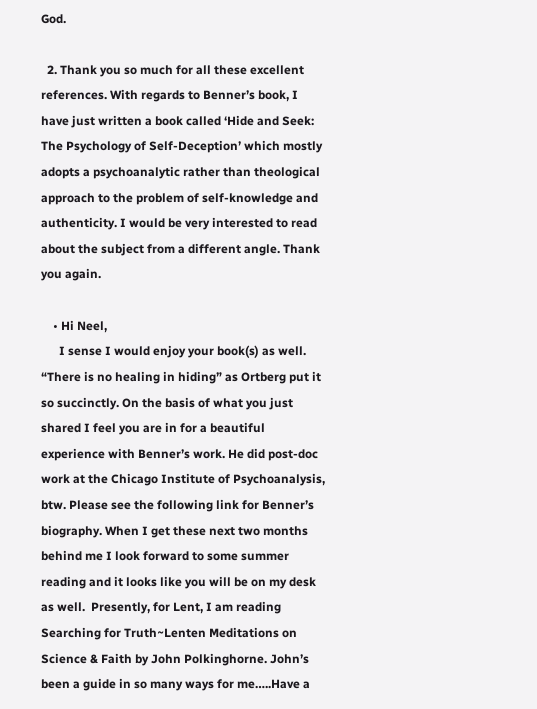God.

  2. Thank you so much for all these excellent references. With regards to Benner’s book, I have just written a book called ‘Hide and Seek: The Psychology of Self-Deception’ which mostly adopts a psychoanalytic rather than theological approach to the problem of self-knowledge and authenticity. I would be very interested to read about the subject from a different angle. Thank you again.

    • Hi Neel,
      I sense I would enjoy your book(s) as well. “There is no healing in hiding” as Ortberg put it so succinctly. On the basis of what you just shared I feel you are in for a beautiful experience with Benner’s work. He did post-doc work at the Chicago Institute of Psychoanalysis, btw. Please see the following link for Benner’s biography. When I get these next two months behind me I look forward to some summer reading and it looks like you will be on my desk as well.  Presently, for Lent, I am reading Searching for Truth~Lenten Meditations on Science & Faith by John Polkinghorne. John’s been a guide in so many ways for me…..Have a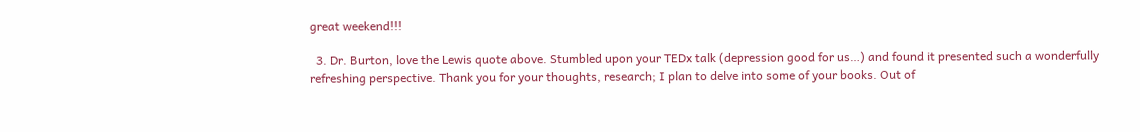great weekend!!!

  3. Dr. Burton, love the Lewis quote above. Stumbled upon your TEDx talk (depression good for us…) and found it presented such a wonderfully refreshing perspective. Thank you for your thoughts, research; I plan to delve into some of your books. Out of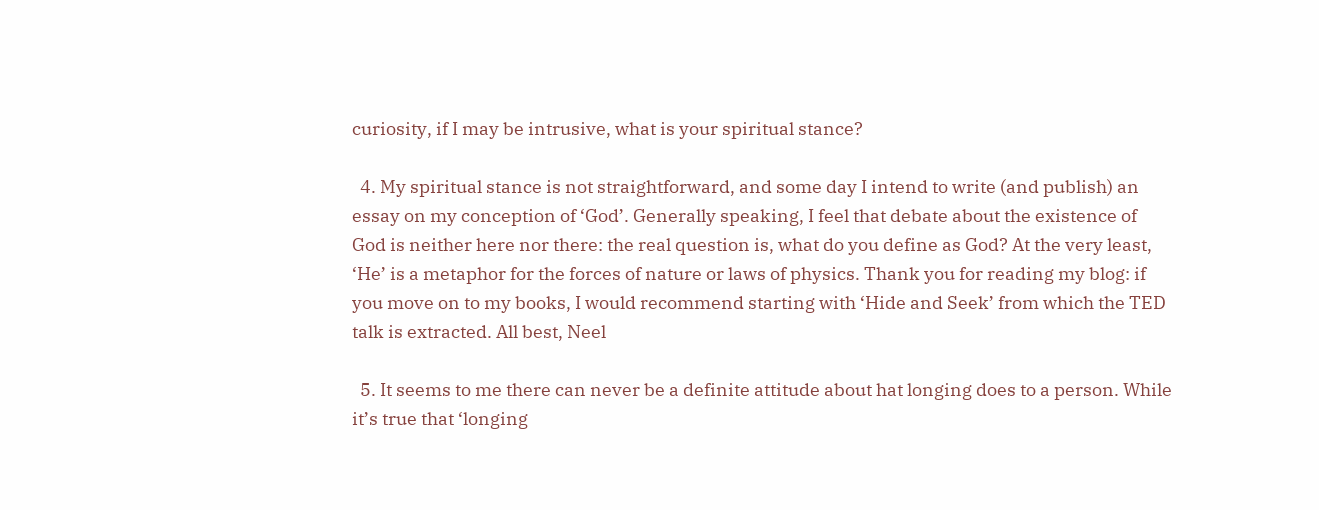curiosity, if I may be intrusive, what is your spiritual stance?

  4. My spiritual stance is not straightforward, and some day I intend to write (and publish) an essay on my conception of ‘God’. Generally speaking, I feel that debate about the existence of God is neither here nor there: the real question is, what do you define as God? At the very least, ‘He’ is a metaphor for the forces of nature or laws of physics. Thank you for reading my blog: if you move on to my books, I would recommend starting with ‘Hide and Seek’ from which the TED talk is extracted. All best, Neel

  5. It seems to me there can never be a definite attitude about hat longing does to a person. While it’s true that ‘longing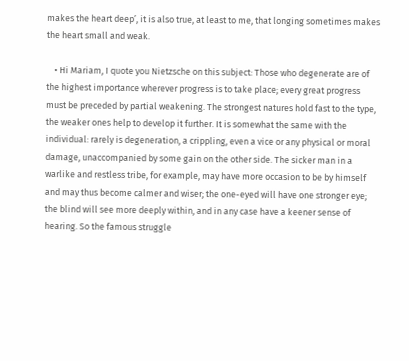makes the heart deep’, it is also true, at least to me, that longing sometimes makes the heart small and weak.

    • Hi Mariam, I quote you Nietzsche on this subject: Those who degenerate are of the highest importance wherever progress is to take place; every great progress must be preceded by partial weakening. The strongest natures hold fast to the type, the weaker ones help to develop it further. It is somewhat the same with the individual: rarely is degeneration, a crippling, even a vice or any physical or moral damage, unaccompanied by some gain on the other side. The sicker man in a warlike and restless tribe, for example, may have more occasion to be by himself and may thus become calmer and wiser; the one-eyed will have one stronger eye; the blind will see more deeply within, and in any case have a keener sense of hearing. So the famous struggle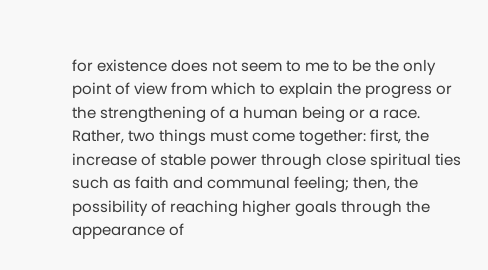for existence does not seem to me to be the only point of view from which to explain the progress or the strengthening of a human being or a race. Rather, two things must come together: first, the increase of stable power through close spiritual ties such as faith and communal feeling; then, the possibility of reaching higher goals through the appearance of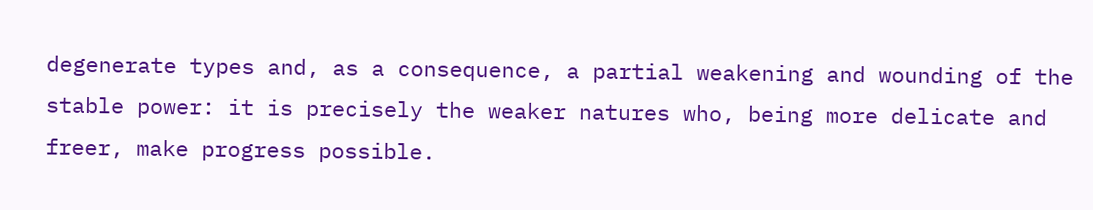degenerate types and, as a consequence, a partial weakening and wounding of the stable power: it is precisely the weaker natures who, being more delicate and freer, make progress possible.